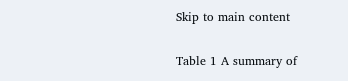Skip to main content

Table 1 A summary of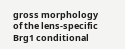gross morphology of the lens-specific Brg1 conditional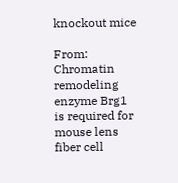knockout mice

From: Chromatin remodeling enzyme Brg1 is required for mouse lens fiber cell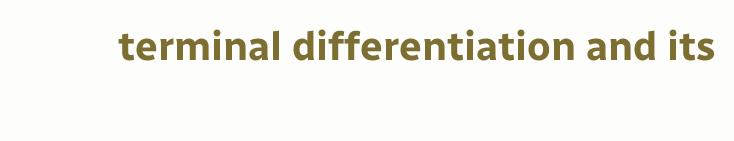terminal differentiation and its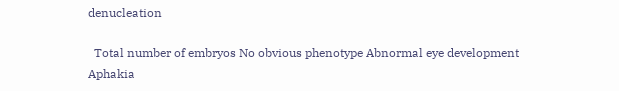denucleation

  Total number of embryos No obvious phenotype Abnormal eye development Aphakia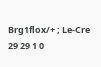Brg1flox/+ ; Le-Cre 29 29 1 0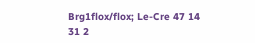Brg1flox/flox; Le-Cre 47 14 31 2